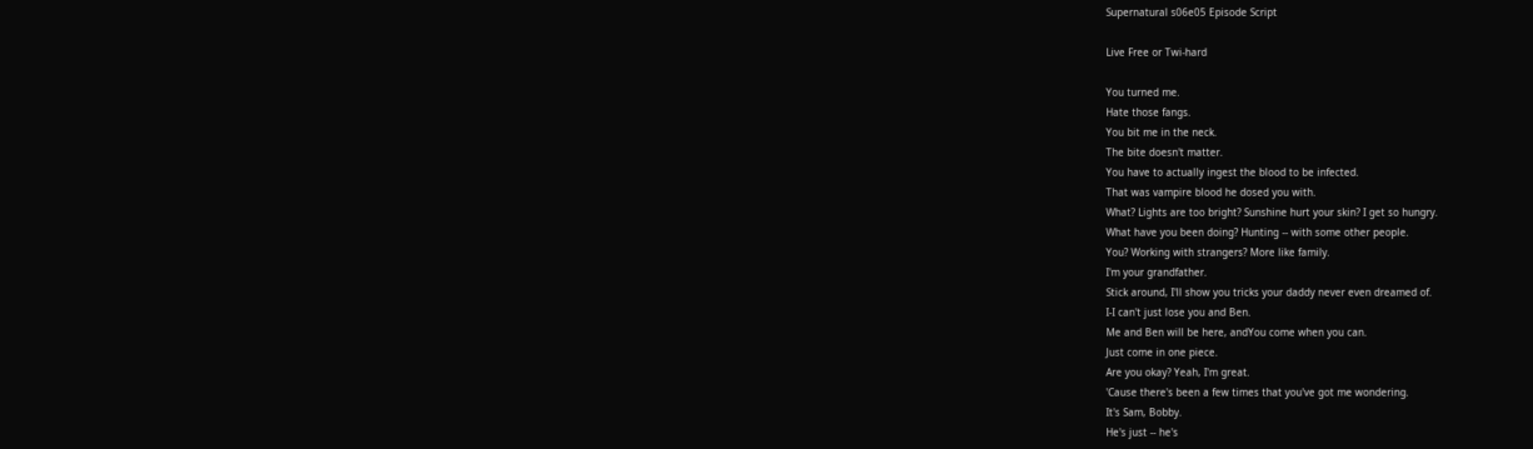Supernatural s06e05 Episode Script

Live Free or Twi-hard

You turned me.
Hate those fangs.
You bit me in the neck.
The bite doesn't matter.
You have to actually ingest the blood to be infected.
That was vampire blood he dosed you with.
What? Lights are too bright? Sunshine hurt your skin? I get so hungry.
What have you been doing? Hunting -- with some other people.
You? Working with strangers? More like family.
I'm your grandfather.
Stick around, I'll show you tricks your daddy never even dreamed of.
I-I can't just lose you and Ben.
Me and Ben will be here, andYou come when you can.
Just come in one piece.
Are you okay? Yeah, I'm great.
'Cause there's been a few times that you've got me wondering.
It's Sam, Bobby.
He's just -- he's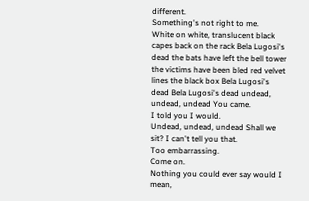different.
Something's not right to me.
White on white, translucent black capes back on the rack Bela Lugosi's dead the bats have left the bell tower the victims have been bled red velvet lines the black box Bela Lugosi's dead Bela Lugosi's dead undead, undead, undead You came.
I told you I would.
Undead, undead, undead Shall we sit? I can't tell you that.
Too embarrassing.
Come on.
Nothing you could ever say would I mean,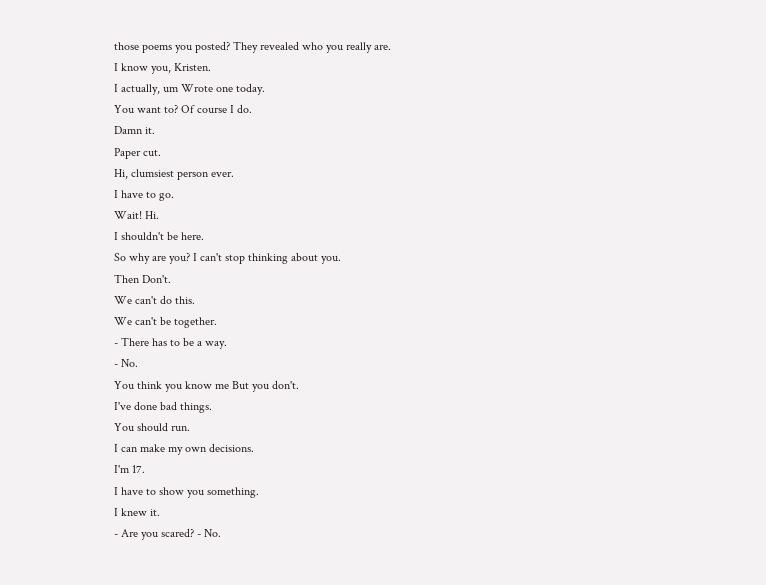those poems you posted? They revealed who you really are.
I know you, Kristen.
I actually, um Wrote one today.
You want to? Of course I do.
Damn it.
Paper cut.
Hi, clumsiest person ever.
I have to go.
Wait! Hi.
I shouldn't be here.
So why are you? I can't stop thinking about you.
Then Don't.
We can't do this.
We can't be together.
- There has to be a way.
- No.
You think you know me But you don't.
I've done bad things.
You should run.
I can make my own decisions.
I'm 17.
I have to show you something.
I knew it.
- Are you scared? - No.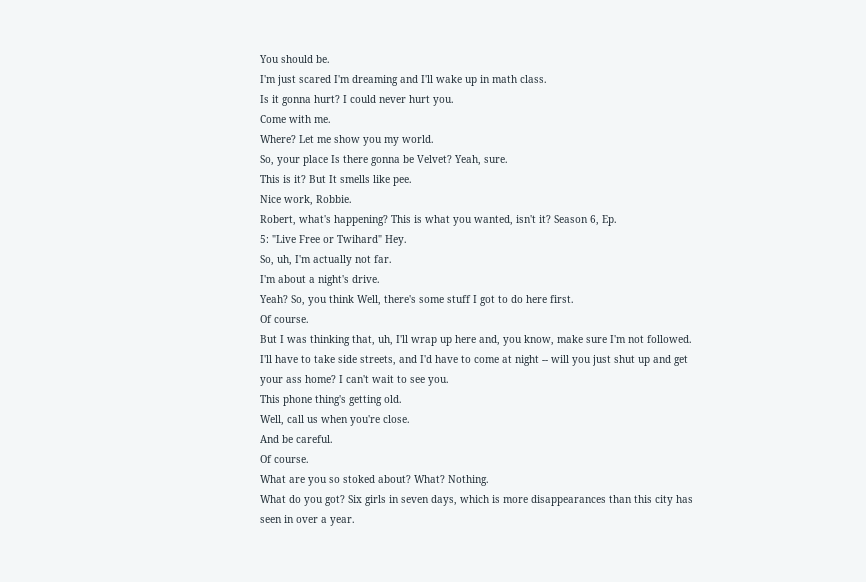You should be.
I'm just scared I'm dreaming and I'll wake up in math class.
Is it gonna hurt? I could never hurt you.
Come with me.
Where? Let me show you my world.
So, your place Is there gonna be Velvet? Yeah, sure.
This is it? But It smells like pee.
Nice work, Robbie.
Robert, what's happening? This is what you wanted, isn't it? Season 6, Ep.
5: "Live Free or Twihard" Hey.
So, uh, I'm actually not far.
I'm about a night's drive.
Yeah? So, you think Well, there's some stuff I got to do here first.
Of course.
But I was thinking that, uh, I'll wrap up here and, you know, make sure I'm not followed.
I'll have to take side streets, and I'd have to come at night -- will you just shut up and get your ass home? I can't wait to see you.
This phone thing's getting old.
Well, call us when you're close.
And be careful.
Of course.
What are you so stoked about? What? Nothing.
What do you got? Six girls in seven days, which is more disappearances than this city has seen in over a year.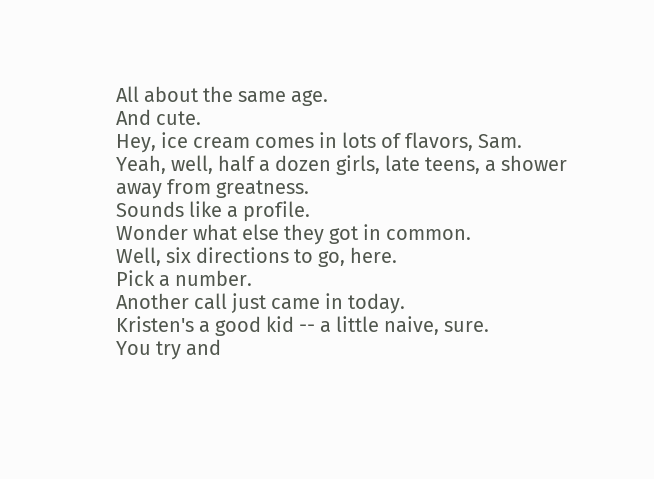All about the same age.
And cute.
Hey, ice cream comes in lots of flavors, Sam.
Yeah, well, half a dozen girls, late teens, a shower away from greatness.
Sounds like a profile.
Wonder what else they got in common.
Well, six directions to go, here.
Pick a number.
Another call just came in today.
Kristen's a good kid -- a little naive, sure.
You try and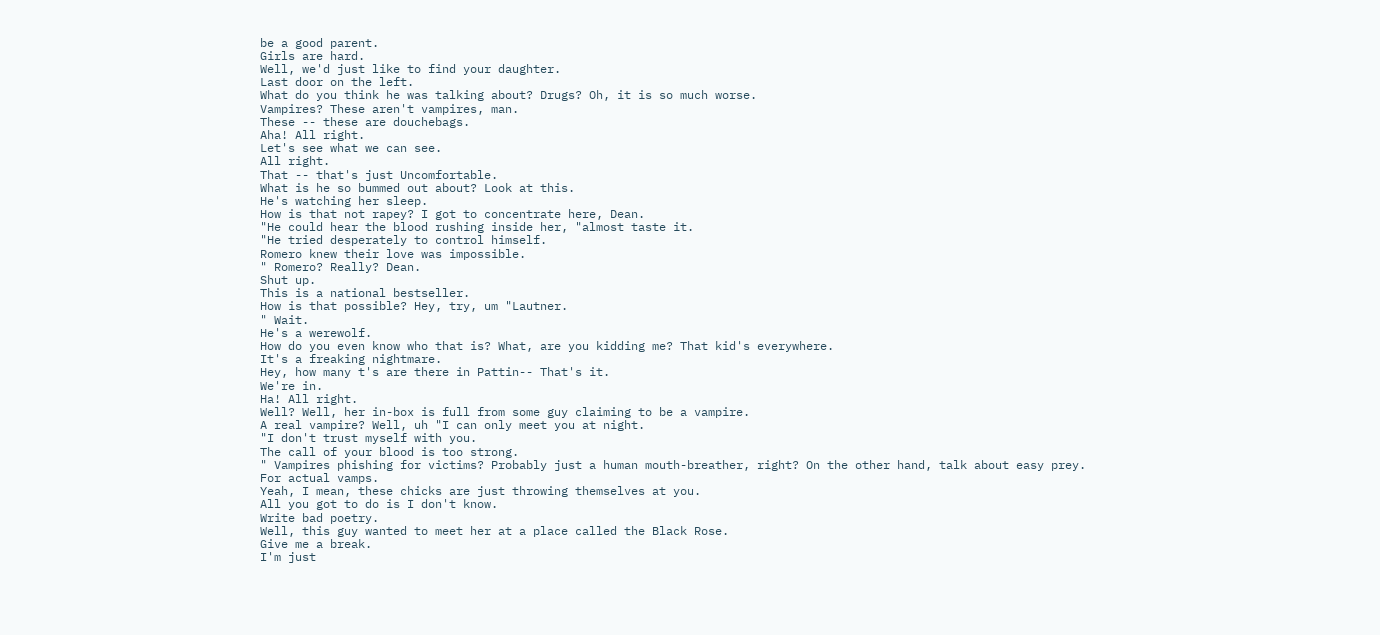be a good parent.
Girls are hard.
Well, we'd just like to find your daughter.
Last door on the left.
What do you think he was talking about? Drugs? Oh, it is so much worse.
Vampires? These aren't vampires, man.
These -- these are douchebags.
Aha! All right.
Let's see what we can see.
All right.
That -- that's just Uncomfortable.
What is he so bummed out about? Look at this.
He's watching her sleep.
How is that not rapey? I got to concentrate here, Dean.
"He could hear the blood rushing inside her, "almost taste it.
"He tried desperately to control himself.
Romero knew their love was impossible.
" Romero? Really? Dean.
Shut up.
This is a national bestseller.
How is that possible? Hey, try, um "Lautner.
" Wait.
He's a werewolf.
How do you even know who that is? What, are you kidding me? That kid's everywhere.
It's a freaking nightmare.
Hey, how many t's are there in Pattin-- That's it.
We're in.
Ha! All right.
Well? Well, her in-box is full from some guy claiming to be a vampire.
A real vampire? Well, uh "I can only meet you at night.
"I don't trust myself with you.
The call of your blood is too strong.
" Vampires phishing for victims? Probably just a human mouth-breather, right? On the other hand, talk about easy prey.
For actual vamps.
Yeah, I mean, these chicks are just throwing themselves at you.
All you got to do is I don't know.
Write bad poetry.
Well, this guy wanted to meet her at a place called the Black Rose.
Give me a break.
I'm just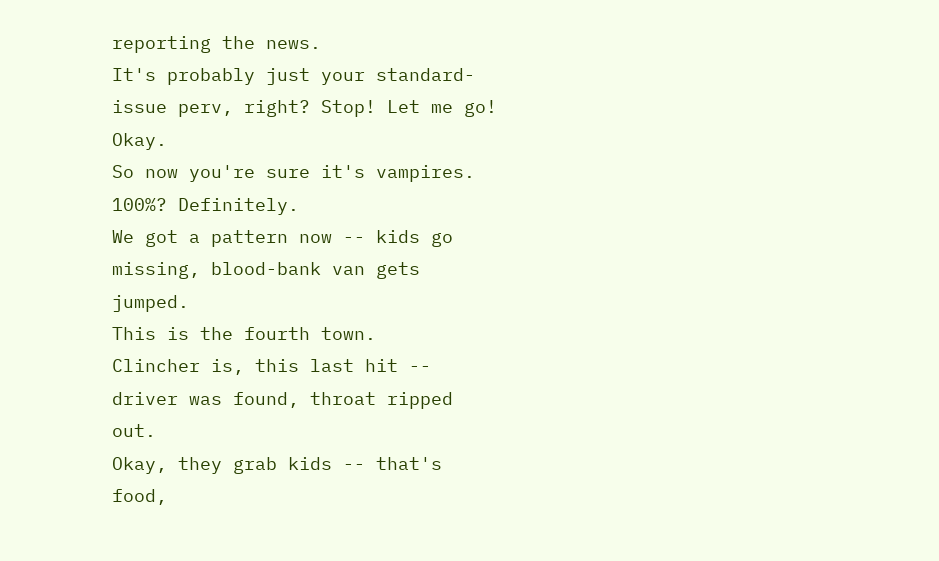reporting the news.
It's probably just your standard-issue perv, right? Stop! Let me go! Okay.
So now you're sure it's vampires.
100%? Definitely.
We got a pattern now -- kids go missing, blood-bank van gets jumped.
This is the fourth town.
Clincher is, this last hit -- driver was found, throat ripped out.
Okay, they grab kids -- that's food,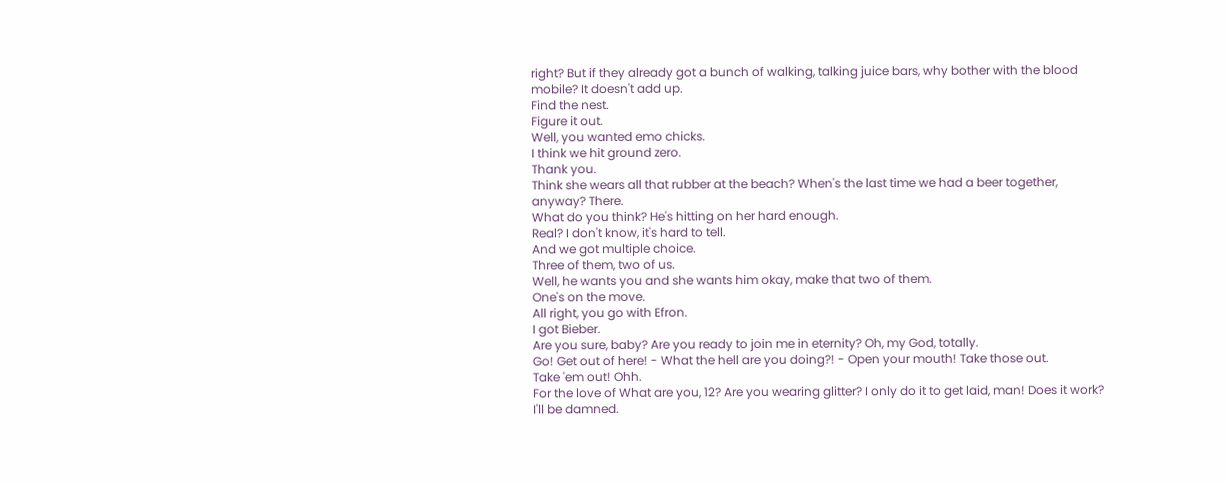right? But if they already got a bunch of walking, talking juice bars, why bother with the blood mobile? It doesn't add up.
Find the nest.
Figure it out.
Well, you wanted emo chicks.
I think we hit ground zero.
Thank you.
Think she wears all that rubber at the beach? When's the last time we had a beer together, anyway? There.
What do you think? He's hitting on her hard enough.
Real? I don't know, it's hard to tell.
And we got multiple choice.
Three of them, two of us.
Well, he wants you and she wants him okay, make that two of them.
One's on the move.
All right, you go with Efron.
I got Bieber.
Are you sure, baby? Are you ready to join me in eternity? Oh, my God, totally.
Go! Get out of here! - What the hell are you doing?! - Open your mouth! Take those out.
Take 'em out! Ohh.
For the love of What are you, 12? Are you wearing glitter? I only do it to get laid, man! Does it work? I'll be damned.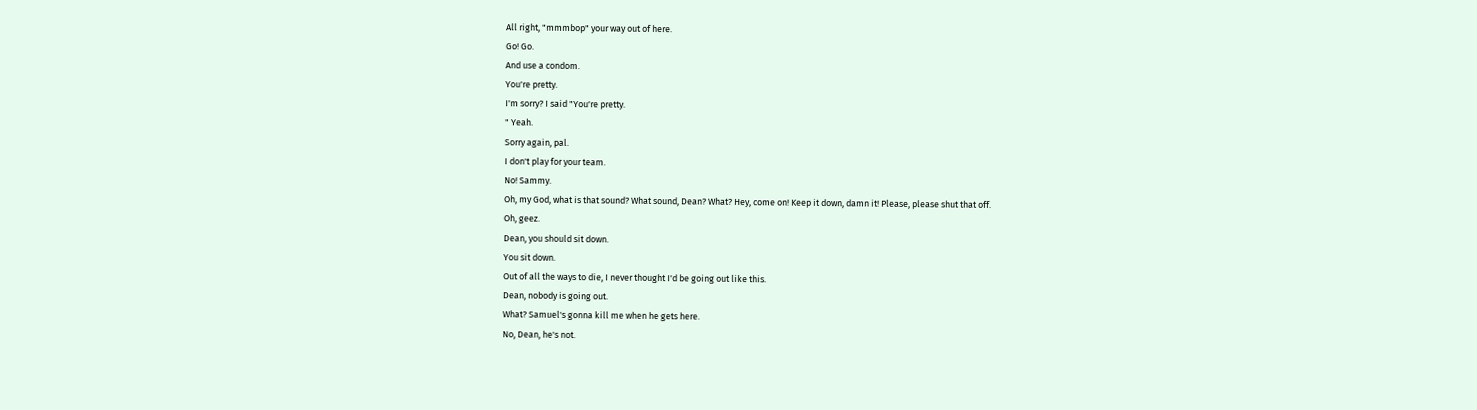All right, "mmmbop" your way out of here.
Go! Go.
And use a condom.
You're pretty.
I'm sorry? I said "You're pretty.
" Yeah.
Sorry again, pal.
I don't play for your team.
No! Sammy.
Oh, my God, what is that sound? What sound, Dean? What? Hey, come on! Keep it down, damn it! Please, please shut that off.
Oh, geez.
Dean, you should sit down.
You sit down.
Out of all the ways to die, I never thought I'd be going out like this.
Dean, nobody is going out.
What? Samuel's gonna kill me when he gets here.
No, Dean, he's not.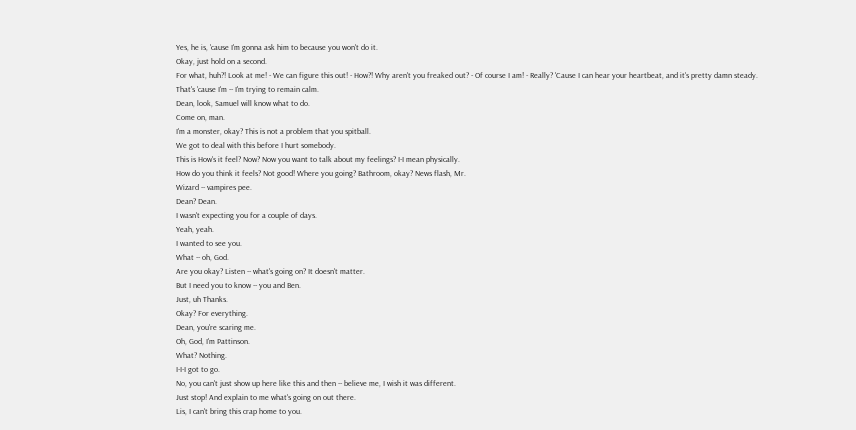Yes, he is, 'cause I'm gonna ask him to because you won't do it.
Okay, just hold on a second.
For what, huh?! Look at me! - We can figure this out! - How?! Why aren't you freaked out? - Of course I am! - Really? 'Cause I can hear your heartbeat, and it's pretty damn steady.
That's 'cause I'm -- I'm trying to remain calm.
Dean, look, Samuel will know what to do.
Come on, man.
I'm a monster, okay? This is not a problem that you spitball.
We got to deal with this before I hurt somebody.
This is How's it feel? Now? Now you want to talk about my feelings? I-I mean physically.
How do you think it feels? Not good! Where you going? Bathroom, okay? News flash, Mr.
Wizard -- vampires pee.
Dean? Dean.
I wasn't expecting you for a couple of days.
Yeah, yeah.
I wanted to see you.
What -- oh, God.
Are you okay? Listen -- what's going on? It doesn't matter.
But I need you to know -- you and Ben.
Just, uh Thanks.
Okay? For everything.
Dean, you're scaring me.
Oh, God, I'm Pattinson.
What? Nothing.
I-I-I got to go.
No, you can't just show up here like this and then -- believe me, I wish it was different.
Just stop! And explain to me what's going on out there.
Lis, I can't bring this crap home to you.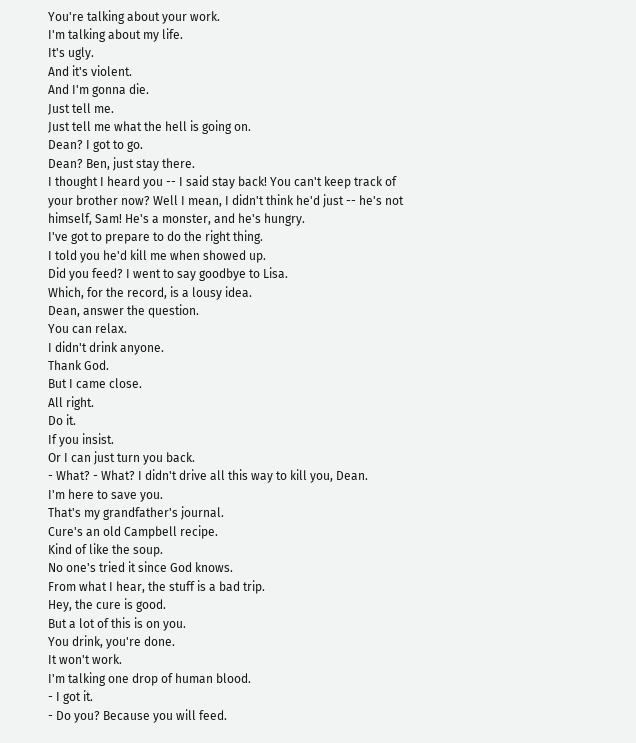You're talking about your work.
I'm talking about my life.
It's ugly.
And it's violent.
And I'm gonna die.
Just tell me.
Just tell me what the hell is going on.
Dean? I got to go.
Dean? Ben, just stay there.
I thought I heard you -- I said stay back! You can't keep track of your brother now? Well I mean, I didn't think he'd just -- he's not himself, Sam! He's a monster, and he's hungry.
I've got to prepare to do the right thing.
I told you he'd kill me when showed up.
Did you feed? I went to say goodbye to Lisa.
Which, for the record, is a lousy idea.
Dean, answer the question.
You can relax.
I didn't drink anyone.
Thank God.
But I came close.
All right.
Do it.
If you insist.
Or I can just turn you back.
- What? - What? I didn't drive all this way to kill you, Dean.
I'm here to save you.
That's my grandfather's journal.
Cure's an old Campbell recipe.
Kind of like the soup.
No one's tried it since God knows.
From what I hear, the stuff is a bad trip.
Hey, the cure is good.
But a lot of this is on you.
You drink, you're done.
It won't work.
I'm talking one drop of human blood.
- I got it.
- Do you? Because you will feed.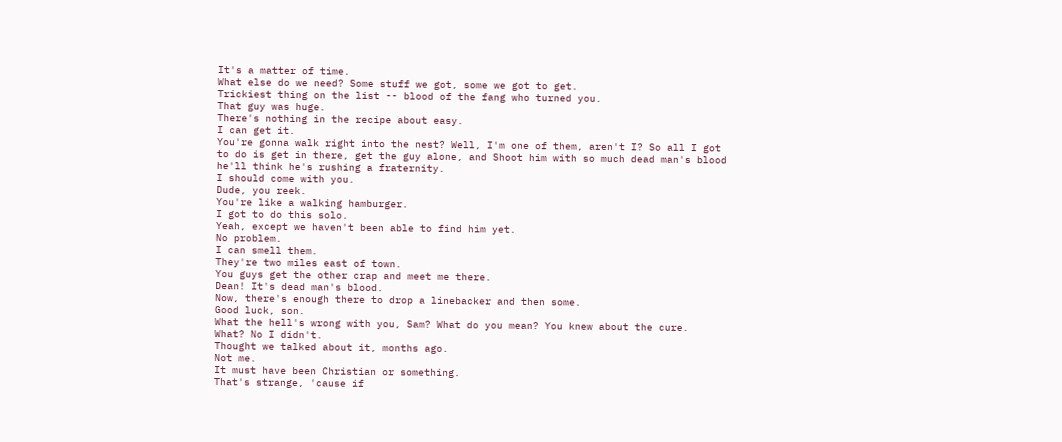It's a matter of time.
What else do we need? Some stuff we got, some we got to get.
Trickiest thing on the list -- blood of the fang who turned you.
That guy was huge.
There's nothing in the recipe about easy.
I can get it.
You're gonna walk right into the nest? Well, I'm one of them, aren't I? So all I got to do is get in there, get the guy alone, and Shoot him with so much dead man's blood he'll think he's rushing a fraternity.
I should come with you.
Dude, you reek.
You're like a walking hamburger.
I got to do this solo.
Yeah, except we haven't been able to find him yet.
No problem.
I can smell them.
They're two miles east of town.
You guys get the other crap and meet me there.
Dean! It's dead man's blood.
Now, there's enough there to drop a linebacker and then some.
Good luck, son.
What the hell's wrong with you, Sam? What do you mean? You knew about the cure.
What? No I didn't.
Thought we talked about it, months ago.
Not me.
It must have been Christian or something.
That's strange, 'cause if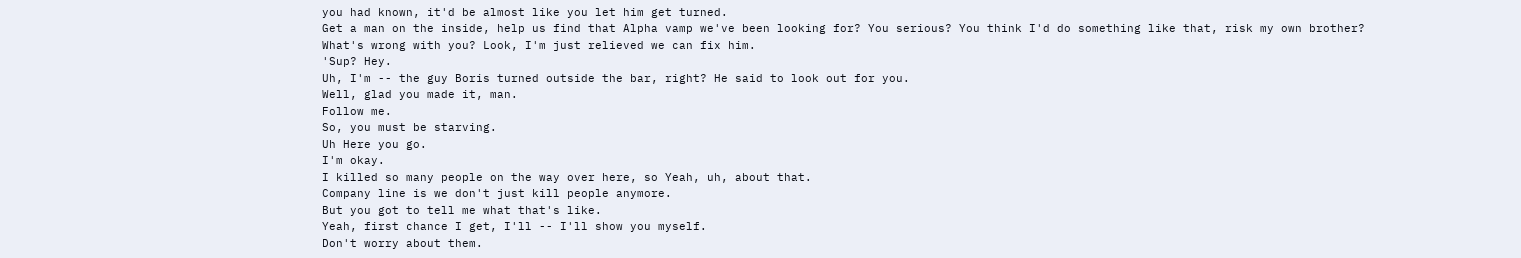you had known, it'd be almost like you let him get turned.
Get a man on the inside, help us find that Alpha vamp we've been looking for? You serious? You think I'd do something like that, risk my own brother? What's wrong with you? Look, I'm just relieved we can fix him.
'Sup? Hey.
Uh, I'm -- the guy Boris turned outside the bar, right? He said to look out for you.
Well, glad you made it, man.
Follow me.
So, you must be starving.
Uh Here you go.
I'm okay.
I killed so many people on the way over here, so Yeah, uh, about that.
Company line is we don't just kill people anymore.
But you got to tell me what that's like.
Yeah, first chance I get, I'll -- I'll show you myself.
Don't worry about them.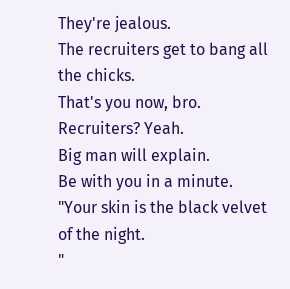They're jealous.
The recruiters get to bang all the chicks.
That's you now, bro.
Recruiters? Yeah.
Big man will explain.
Be with you in a minute.
"Your skin is the black velvet of the night.
"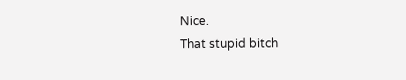Nice.
That stupid bitch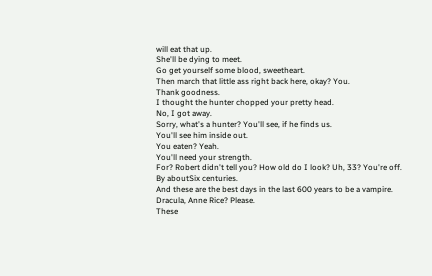will eat that up.
She'll be dying to meet.
Go get yourself some blood, sweetheart.
Then march that little ass right back here, okay? You.
Thank goodness.
I thought the hunter chopped your pretty head.
No, I got away.
Sorry, what's a hunter? You'll see, if he finds us.
You'll see him inside out.
You eaten? Yeah.
You'll need your strength.
For? Robert didn't tell you? How old do I look? Uh, 33? You're off.
By aboutSix centuries.
And these are the best days in the last 600 years to be a vampire.
Dracula, Anne Rice? Please.
These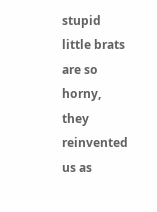stupid little brats are so horny, they reinvented us as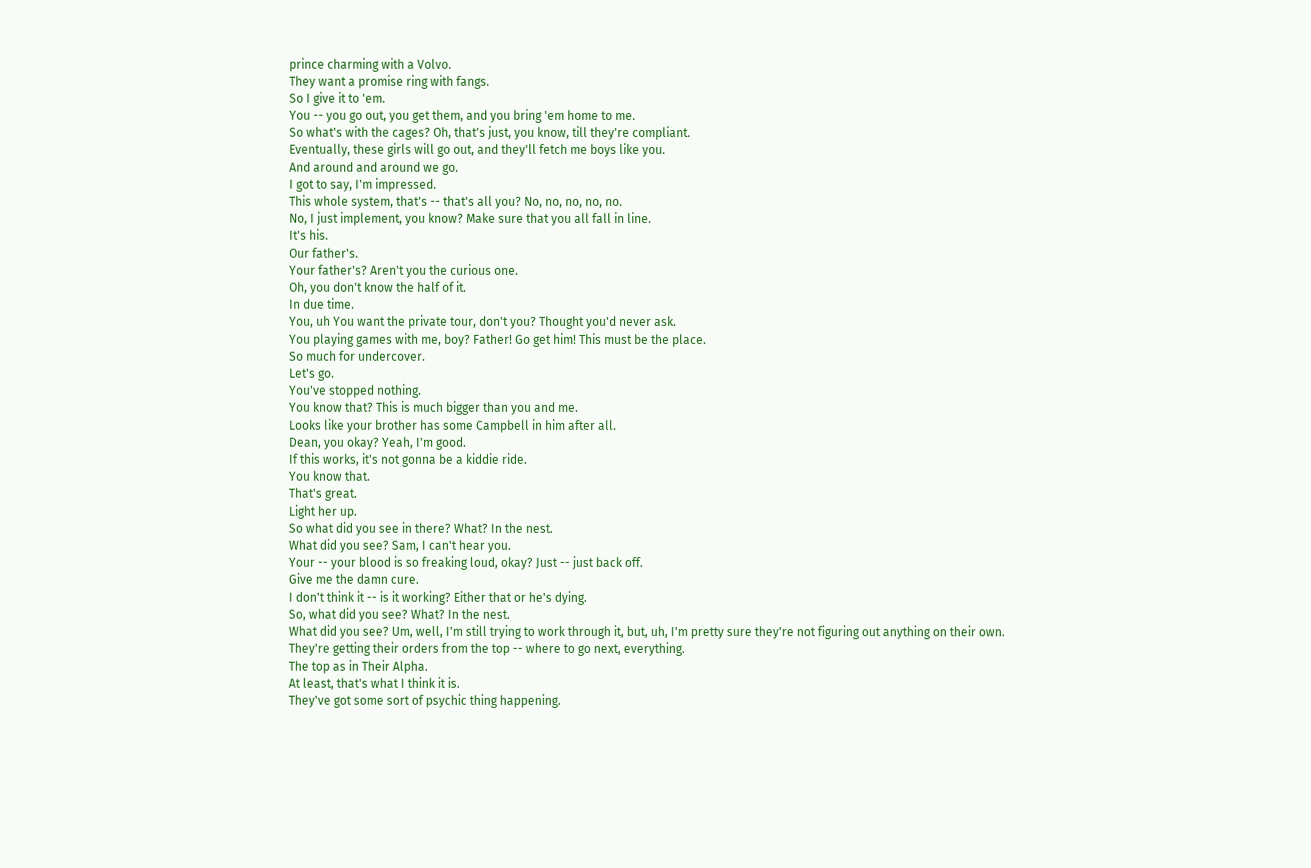prince charming with a Volvo.
They want a promise ring with fangs.
So I give it to 'em.
You -- you go out, you get them, and you bring 'em home to me.
So what's with the cages? Oh, that's just, you know, till they're compliant.
Eventually, these girls will go out, and they'll fetch me boys like you.
And around and around we go.
I got to say, I'm impressed.
This whole system, that's -- that's all you? No, no, no, no, no.
No, I just implement, you know? Make sure that you all fall in line.
It's his.
Our father's.
Your father's? Aren't you the curious one.
Oh, you don't know the half of it.
In due time.
You, uh You want the private tour, don't you? Thought you'd never ask.
You playing games with me, boy? Father! Go get him! This must be the place.
So much for undercover.
Let's go.
You've stopped nothing.
You know that? This is much bigger than you and me.
Looks like your brother has some Campbell in him after all.
Dean, you okay? Yeah, I'm good.
If this works, it's not gonna be a kiddie ride.
You know that.
That's great.
Light her up.
So what did you see in there? What? In the nest.
What did you see? Sam, I can't hear you.
Your -- your blood is so freaking loud, okay? Just -- just back off.
Give me the damn cure.
I don't think it -- is it working? Either that or he's dying.
So, what did you see? What? In the nest.
What did you see? Um, well, I'm still trying to work through it, but, uh, I'm pretty sure they're not figuring out anything on their own.
They're getting their orders from the top -- where to go next, everything.
The top as in Their Alpha.
At least, that's what I think it is.
They've got some sort of psychic thing happening.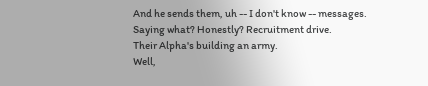And he sends them, uh -- I don't know -- messages.
Saying what? Honestly? Recruitment drive.
Their Alpha's building an army.
Well,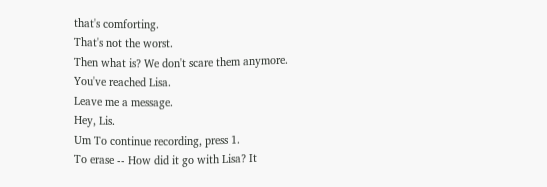that's comforting.
That's not the worst.
Then what is? We don't scare them anymore.
You've reached Lisa.
Leave me a message.
Hey, Lis.
Um To continue recording, press 1.
To erase -- How did it go with Lisa? It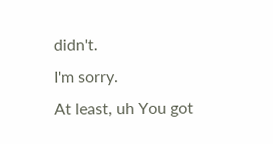didn't.
I'm sorry.
At least, uh You got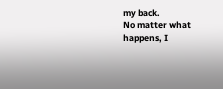my back.
No matter what happens, I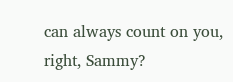can always count on you, right, Sammy?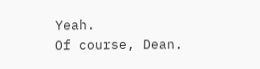Yeah.
Of course, Dean.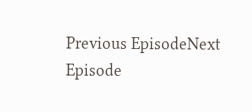Previous EpisodeNext Episode